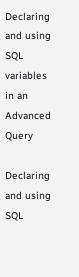Declaring and using SQL variables in an Advanced Query

Declaring and using SQL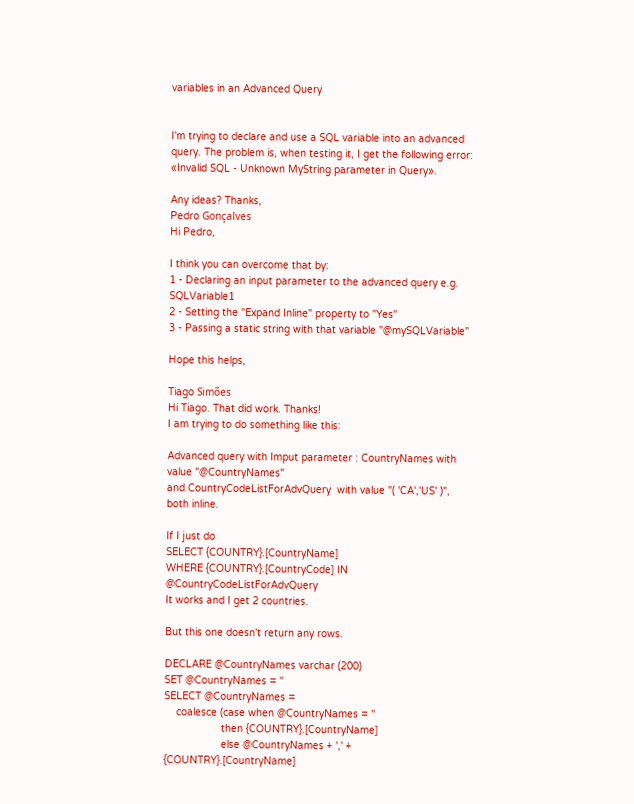variables in an Advanced Query


I'm trying to declare and use a SQL variable into an advanced query. The problem is, when testing it, I get the following error: «Invalid SQL - Unknown MyString parameter in Query».

Any ideas? Thanks,
Pedro Gonçalves
Hi Pedro,

I think you can overcome that by:
1 - Declaring an input parameter to the advanced query e.g. SQLVariable1
2 - Setting the "Expand Inline" property to "Yes"
3 - Passing a static string with that variable "@mySQLVariable"

Hope this helps,

Tiago Simões
Hi Tiago. That did work. Thanks!
I am trying to do something like this:

Advanced query with Imput parameter : CountryNames with value "@CountryNames"
and CountryCodeListForAdvQuery  with value "( 'CA','US' )", both inline.

If I just do
SELECT {COUNTRY}.[CountryName]
WHERE {COUNTRY}.[CountryCode] IN @CountryCodeListForAdvQuery
It works and I get 2 countries.

But this one doesn't return any rows.

DECLARE @CountryNames varchar (200)
SET @CountryNames = ''
SELECT @CountryNames =
    coalesce (case when @CountryNames = ''
                   then {COUNTRY}.[CountryName]
                   else @CountryNames + ',' + {COUNTRY}.[CountryName]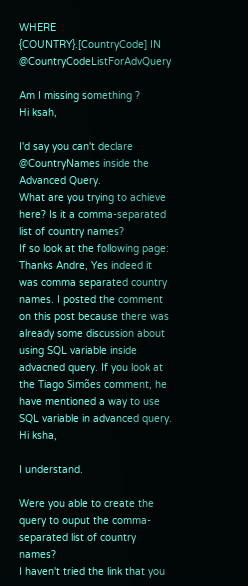WHERE {COUNTRY}.[CountryCode] IN @CountryCodeListForAdvQuery

Am I missing something ?
Hi ksah,

I'd say you can't declare @CountryNames inside the Advanced Query.
What are you trying to achieve here? Is it a comma-separated list of country names?
If so look at the following page:
Thanks Andre, Yes indeed it was comma separated country  names. I posted the comment on this post because there was already some discussion about using SQL variable inside advacned query. If you look at the Tiago Simões comment, he have mentioned a way to use SQL variable in advanced query.
Hi ksha,

I understand.

Were you able to create the query to ouput the comma-separated list of country names?
I haven't tried the link that you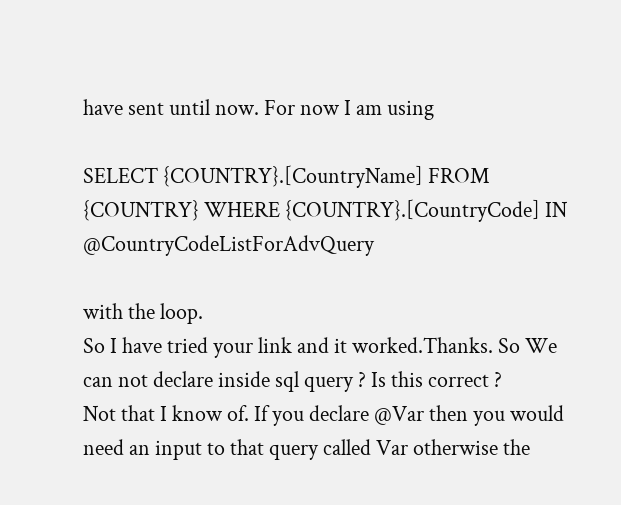have sent until now. For now I am using

SELECT {COUNTRY}.[CountryName] FROM {COUNTRY} WHERE {COUNTRY}.[CountryCode] IN @CountryCodeListForAdvQuery

with the loop.
So I have tried your link and it worked.Thanks. So We can not declare inside sql query ? Is this correct ?
Not that I know of. If you declare @Var then you would need an input to that query called Var otherwise the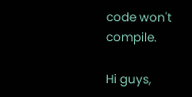code won't compile.

Hi guys,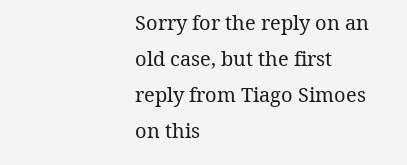Sorry for the reply on an old case, but the first reply from Tiago Simoes on this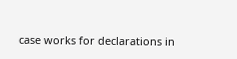case works for declarations in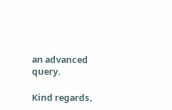an advanced query.

Kind regards,